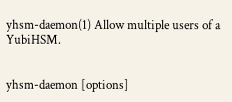yhsm-daemon(1) Allow multiple users of a YubiHSM.


yhsm-daemon [options]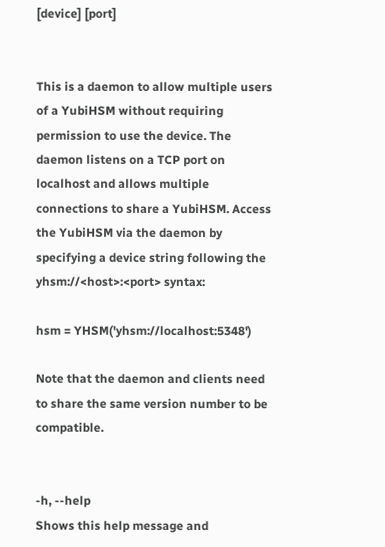[device] [port]


This is a daemon to allow multiple users of a YubiHSM without requiring permission to use the device. The daemon listens on a TCP port on localhost and allows multiple connections to share a YubiHSM. Access the YubiHSM via the daemon by specifying a device string following the yhsm://<host>:<port> syntax:

hsm = YHSM('yhsm://localhost:5348')

Note that the daemon and clients need to share the same version number to be compatible.


-h, --help
Shows this help message and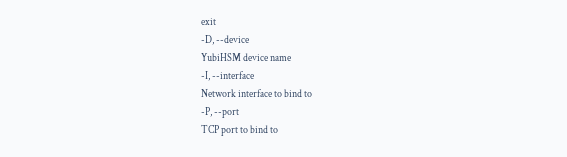exit
-D, --device
YubiHSM device name
-I, --interface
Network interface to bind to
-P, --port
TCP port to bind to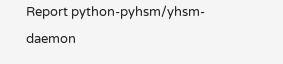Report python-pyhsm/yhsm-daemon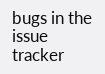bugs in the issue tracker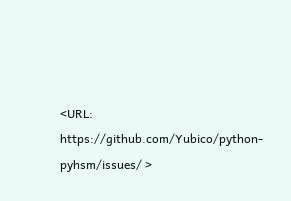<URL: https://github.com/Yubico/python-pyhsm/issues/ >